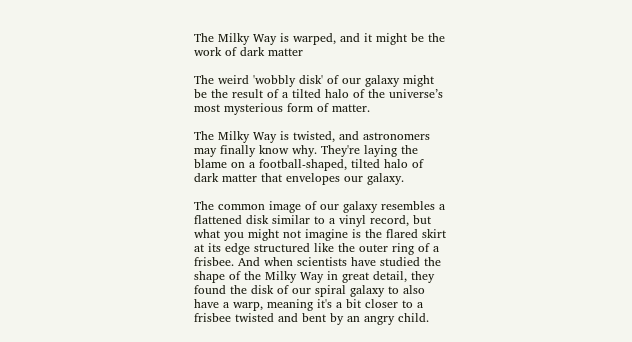The Milky Way is warped, and it might be the work of dark matter

The weird 'wobbly disk' of our galaxy might be the result of a tilted halo of the universe’s most mysterious form of matter.

The Milky Way is twisted, and astronomers may finally know why. They're laying the blame on a football-shaped, tilted halo of dark matter that envelopes our galaxy.

The common image of our galaxy resembles a flattened disk similar to a vinyl record, but what you might not imagine is the flared skirt at its edge structured like the outer ring of a frisbee. And when scientists have studied the shape of the Milky Way in great detail, they found the disk of our spiral galaxy to also have a warp, meaning it's a bit closer to a frisbee twisted and bent by an angry child.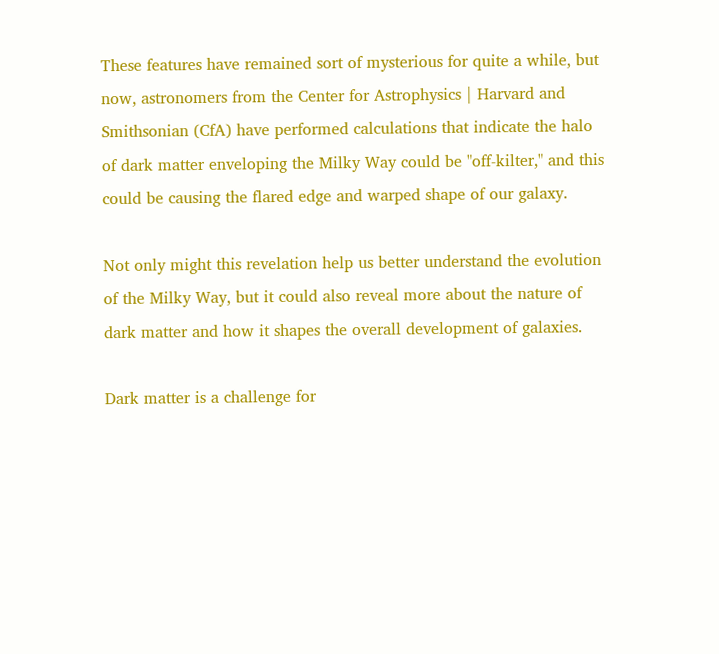These features have remained sort of mysterious for quite a while, but now, astronomers from the Center for Astrophysics | Harvard and Smithsonian (CfA) have performed calculations that indicate the halo of dark matter enveloping the Milky Way could be "off-kilter," and this could be causing the flared edge and warped shape of our galaxy.

Not only might this revelation help us better understand the evolution of the Milky Way, but it could also reveal more about the nature of dark matter and how it shapes the overall development of galaxies.

Dark matter is a challenge for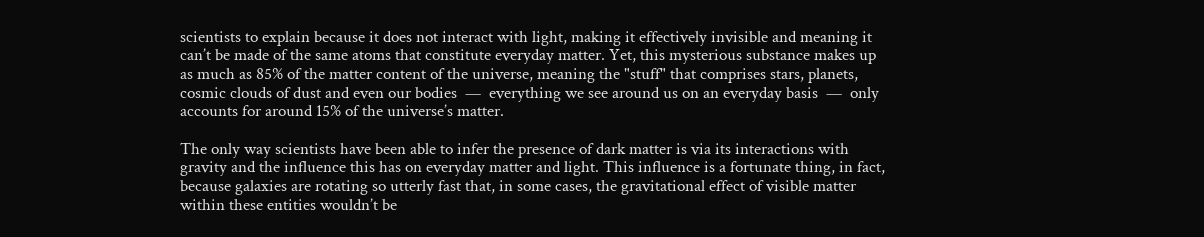scientists to explain because it does not interact with light, making it effectively invisible and meaning it can’t be made of the same atoms that constitute everyday matter. Yet, this mysterious substance makes up as much as 85% of the matter content of the universe, meaning the "stuff" that comprises stars, planets, cosmic clouds of dust and even our bodies  —  everything we see around us on an everyday basis  —  only accounts for around 15% of the universe’s matter.

The only way scientists have been able to infer the presence of dark matter is via its interactions with gravity and the influence this has on everyday matter and light. This influence is a fortunate thing, in fact, because galaxies are rotating so utterly fast that, in some cases, the gravitational effect of visible matter within these entities wouldn’t be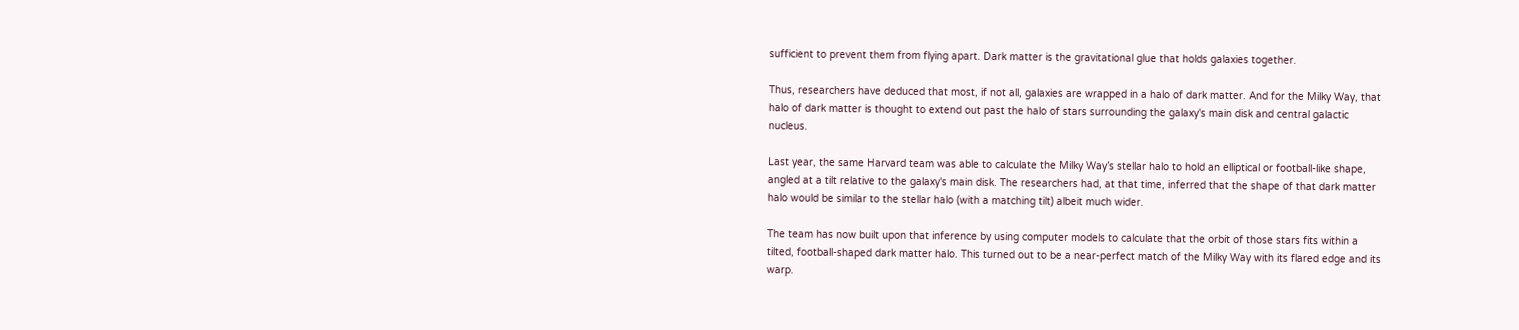sufficient to prevent them from flying apart. Dark matter is the gravitational glue that holds galaxies together.

Thus, researchers have deduced that most, if not all, galaxies are wrapped in a halo of dark matter. And for the Milky Way, that halo of dark matter is thought to extend out past the halo of stars surrounding the galaxy's main disk and central galactic nucleus.

Last year, the same Harvard team was able to calculate the Milky Way’s stellar halo to hold an elliptical or football-like shape,  angled at a tilt relative to the galaxy's main disk. The researchers had, at that time, inferred that the shape of that dark matter halo would be similar to the stellar halo (with a matching tilt) albeit much wider.

The team has now built upon that inference by using computer models to calculate that the orbit of those stars fits within a tilted, football-shaped dark matter halo. This turned out to be a near-perfect match of the Milky Way with its flared edge and its warp.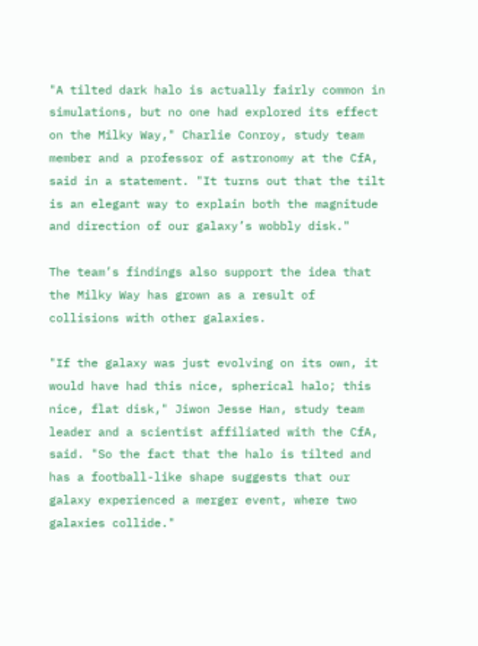"A tilted dark halo is actually fairly common in simulations, but no one had explored its effect on the Milky Way," Charlie Conroy, study team member and a professor of astronomy at the CfA, said in a statement. "It turns out that the tilt is an elegant way to explain both the magnitude and direction of our galaxy’s wobbly disk."

The team’s findings also support the idea that the Milky Way has grown as a result of collisions with other galaxies.

"If the galaxy was just evolving on its own, it would have had this nice, spherical halo; this nice, flat disk," Jiwon Jesse Han, study team leader and a scientist affiliated with the CfA, said. "So the fact that the halo is tilted and has a football-like shape suggests that our galaxy experienced a merger event, where two galaxies collide."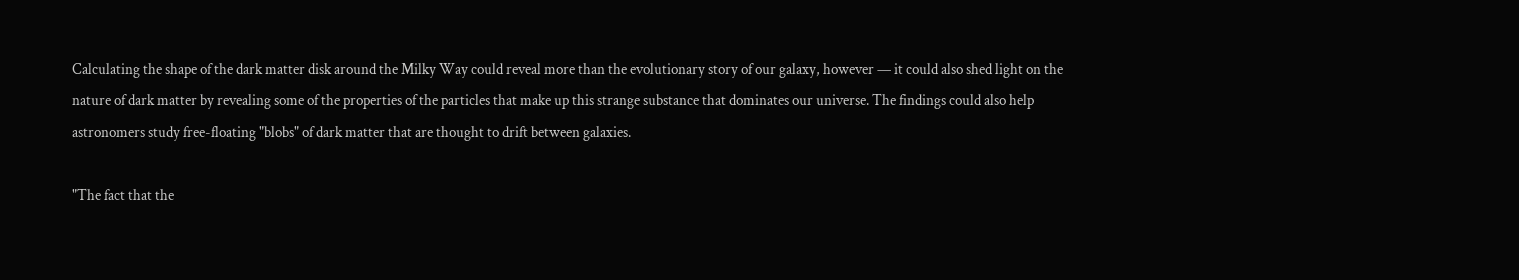Calculating the shape of the dark matter disk around the Milky Way could reveal more than the evolutionary story of our galaxy, however — it could also shed light on the nature of dark matter by revealing some of the properties of the particles that make up this strange substance that dominates our universe. The findings could also help astronomers study free-floating "blobs" of dark matter that are thought to drift between galaxies.

"The fact that the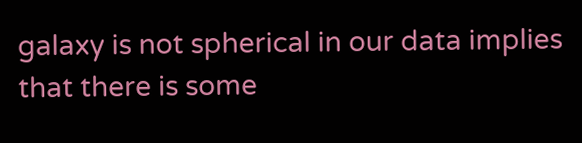galaxy is not spherical in our data implies that there is some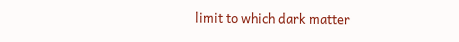limit to which dark matter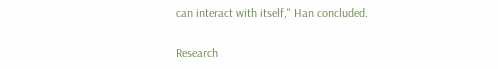can interact with itself," Han concluded.

Research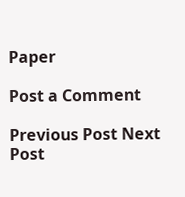Paper

Post a Comment

Previous Post Next Post